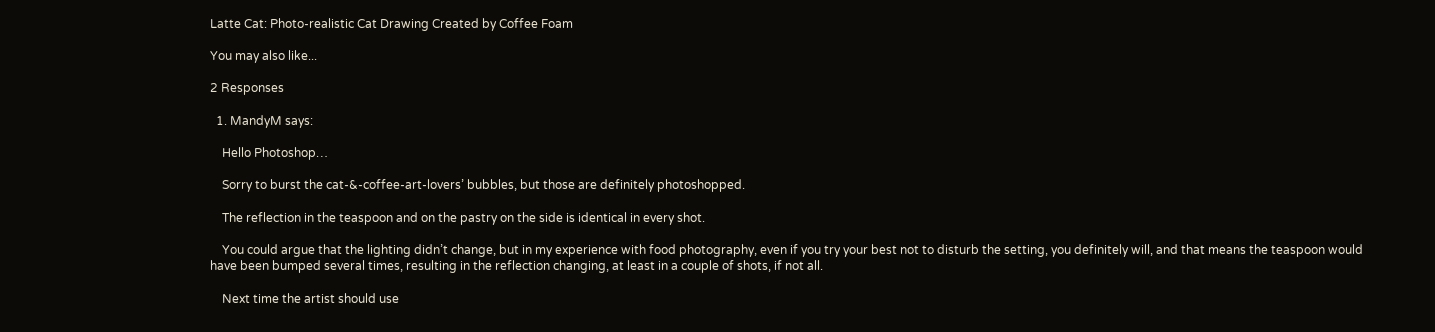Latte Cat: Photo-realistic Cat Drawing Created by Coffee Foam

You may also like...

2 Responses

  1. MandyM says:

    Hello Photoshop…

    Sorry to burst the cat-&-coffee-art-lovers’ bubbles, but those are definitely photoshopped.

    The reflection in the teaspoon and on the pastry on the side is identical in every shot.

    You could argue that the lighting didn’t change, but in my experience with food photography, even if you try your best not to disturb the setting, you definitely will, and that means the teaspoon would have been bumped several times, resulting in the reflection changing, at least in a couple of shots, if not all.

    Next time the artist should use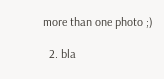more than one photo ;)

  2. bla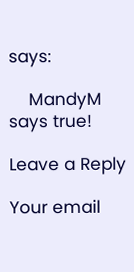says:

    MandyM says true!

Leave a Reply

Your email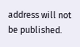address will not be published.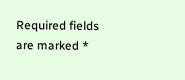Required fields are marked *